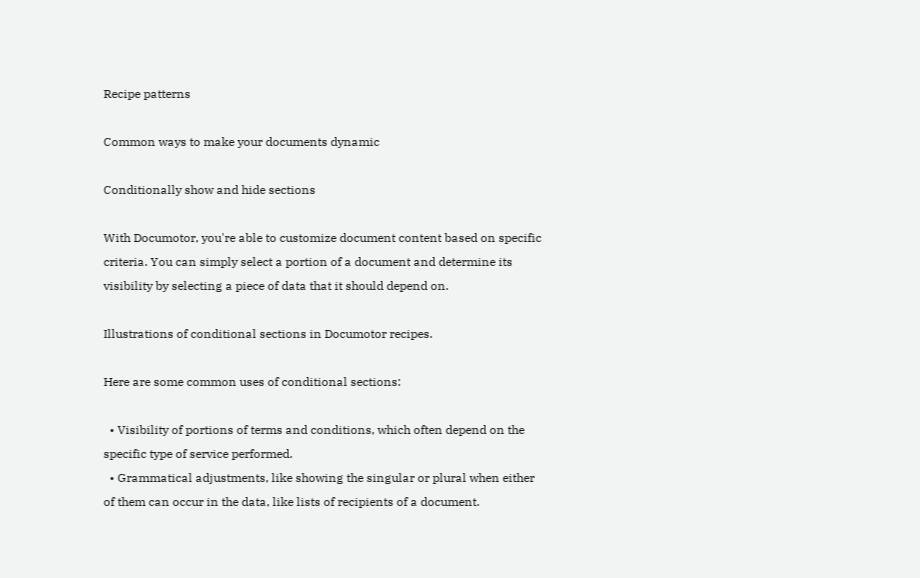Recipe patterns

Common ways to make your documents dynamic

Conditionally show and hide sections

With Documotor, you're able to customize document content based on specific criteria. You can simply select a portion of a document and determine its visibility by selecting a piece of data that it should depend on.

Illustrations of conditional sections in Documotor recipes.

Here are some common uses of conditional sections:

  • Visibility of portions of terms and conditions, which often depend on the specific type of service performed.
  • Grammatical adjustments, like showing the singular or plural when either of them can occur in the data, like lists of recipients of a document.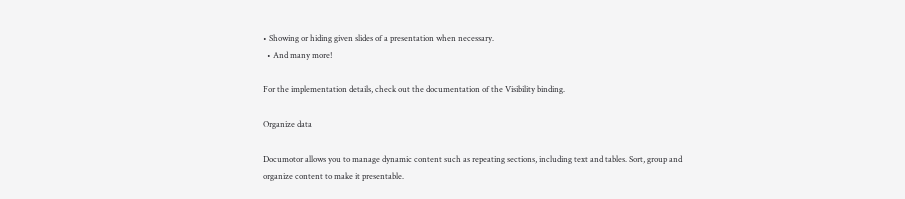• Showing or hiding given slides of a presentation when necessary.
  • And many more!

For the implementation details, check out the documentation of the Visibility binding.

Organize data

Documotor allows you to manage dynamic content such as repeating sections, including text and tables. Sort, group and organize content to make it presentable.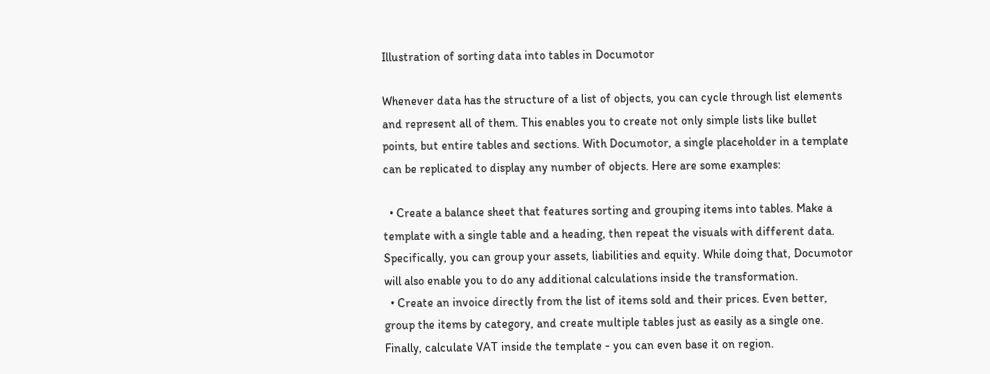Illustration of sorting data into tables in Documotor

Whenever data has the structure of a list of objects, you can cycle through list elements and represent all of them. This enables you to create not only simple lists like bullet points, but entire tables and sections. With Documotor, a single placeholder in a template can be replicated to display any number of objects. Here are some examples:

  • Create a balance sheet that features sorting and grouping items into tables. Make a template with a single table and a heading, then repeat the visuals with different data. Specifically, you can group your assets, liabilities and equity. While doing that, Documotor will also enable you to do any additional calculations inside the transformation.
  • Create an invoice directly from the list of items sold and their prices. Even better, group the items by category, and create multiple tables just as easily as a single one. Finally, calculate VAT inside the template - you can even base it on region.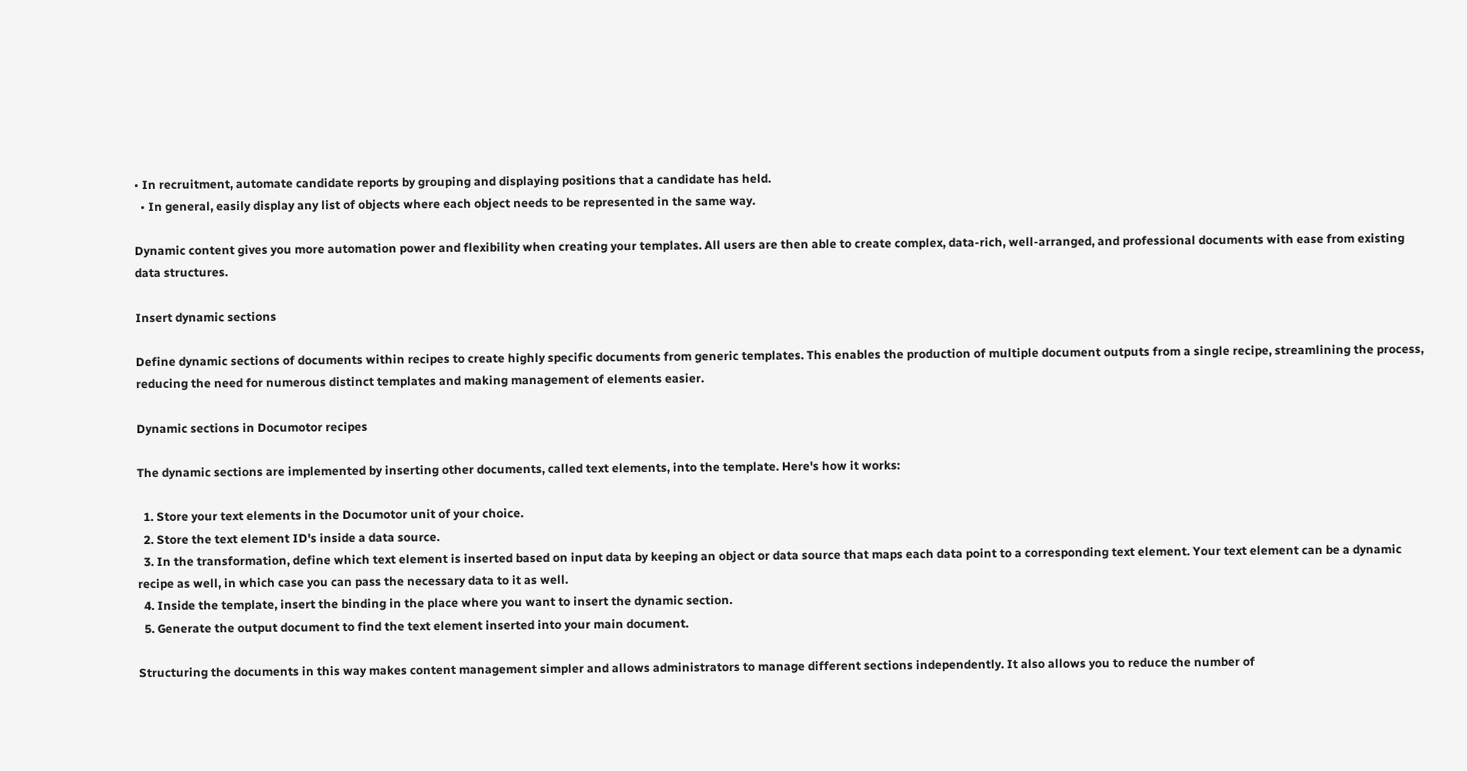• In recruitment, automate candidate reports by grouping and displaying positions that a candidate has held.
  • In general, easily display any list of objects where each object needs to be represented in the same way.

Dynamic content gives you more automation power and flexibility when creating your templates. All users are then able to create complex, data-rich, well-arranged, and professional documents with ease from existing data structures.

Insert dynamic sections

Define dynamic sections of documents within recipes to create highly specific documents from generic templates. This enables the production of multiple document outputs from a single recipe, streamlining the process, reducing the need for numerous distinct templates and making management of elements easier.

Dynamic sections in Documotor recipes

The dynamic sections are implemented by inserting other documents, called text elements, into the template. Here's how it works:

  1. Store your text elements in the Documotor unit of your choice.
  2. Store the text element ID's inside a data source.
  3. In the transformation, define which text element is inserted based on input data by keeping an object or data source that maps each data point to a corresponding text element. Your text element can be a dynamic recipe as well, in which case you can pass the necessary data to it as well.
  4. Inside the template, insert the binding in the place where you want to insert the dynamic section.
  5. Generate the output document to find the text element inserted into your main document.

Structuring the documents in this way makes content management simpler and allows administrators to manage different sections independently. It also allows you to reduce the number of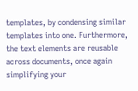templates, by condensing similar templates into one. Furthermore, the text elements are reusable across documents, once again simplifying your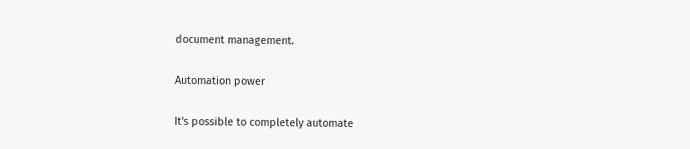document management.

Automation power

It's possible to completely automate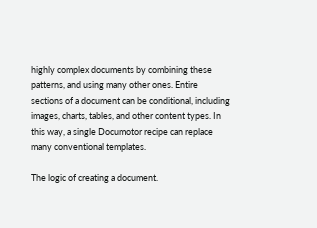highly complex documents by combining these patterns, and using many other ones. Entire sections of a document can be conditional, including images, charts, tables, and other content types. In this way, a single Documotor recipe can replace many conventional templates.

The logic of creating a document.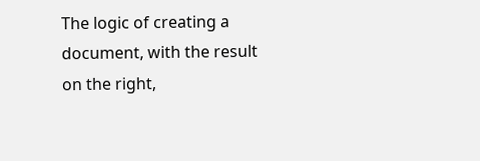The logic of creating a document, with the result on the right,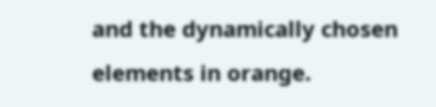and the dynamically chosen elements in orange.